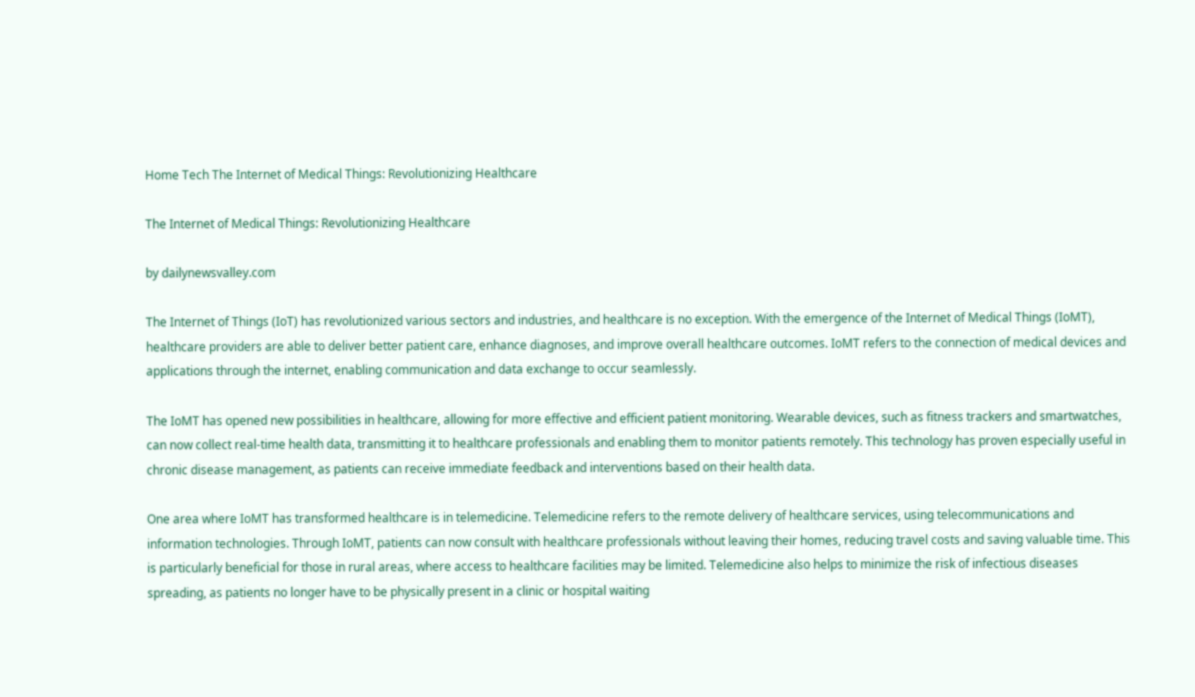Home Tech The Internet of Medical Things: Revolutionizing Healthcare

The Internet of Medical Things: Revolutionizing Healthcare

by dailynewsvalley.com

The Internet of Things (IoT) has revolutionized various sectors and industries, and healthcare is no exception. With the emergence of the Internet of Medical Things (IoMT), healthcare providers are able to deliver better patient care, enhance diagnoses, and improve overall healthcare outcomes. IoMT refers to the connection of medical devices and applications through the internet, enabling communication and data exchange to occur seamlessly.

The IoMT has opened new possibilities in healthcare, allowing for more effective and efficient patient monitoring. Wearable devices, such as fitness trackers and smartwatches, can now collect real-time health data, transmitting it to healthcare professionals and enabling them to monitor patients remotely. This technology has proven especially useful in chronic disease management, as patients can receive immediate feedback and interventions based on their health data.

One area where IoMT has transformed healthcare is in telemedicine. Telemedicine refers to the remote delivery of healthcare services, using telecommunications and information technologies. Through IoMT, patients can now consult with healthcare professionals without leaving their homes, reducing travel costs and saving valuable time. This is particularly beneficial for those in rural areas, where access to healthcare facilities may be limited. Telemedicine also helps to minimize the risk of infectious diseases spreading, as patients no longer have to be physically present in a clinic or hospital waiting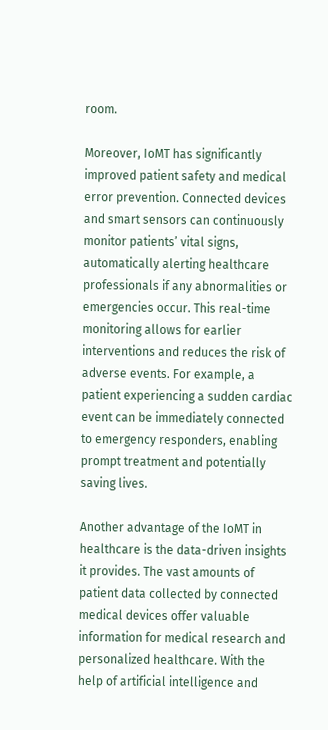room.

Moreover, IoMT has significantly improved patient safety and medical error prevention. Connected devices and smart sensors can continuously monitor patients’ vital signs, automatically alerting healthcare professionals if any abnormalities or emergencies occur. This real-time monitoring allows for earlier interventions and reduces the risk of adverse events. For example, a patient experiencing a sudden cardiac event can be immediately connected to emergency responders, enabling prompt treatment and potentially saving lives.

Another advantage of the IoMT in healthcare is the data-driven insights it provides. The vast amounts of patient data collected by connected medical devices offer valuable information for medical research and personalized healthcare. With the help of artificial intelligence and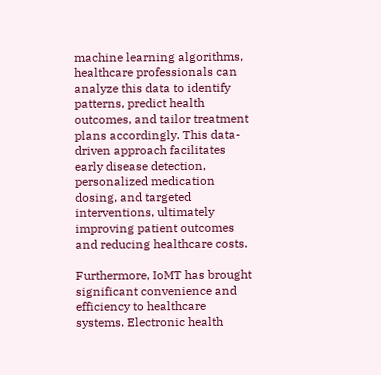machine learning algorithms, healthcare professionals can analyze this data to identify patterns, predict health outcomes, and tailor treatment plans accordingly. This data-driven approach facilitates early disease detection, personalized medication dosing, and targeted interventions, ultimately improving patient outcomes and reducing healthcare costs.

Furthermore, IoMT has brought significant convenience and efficiency to healthcare systems. Electronic health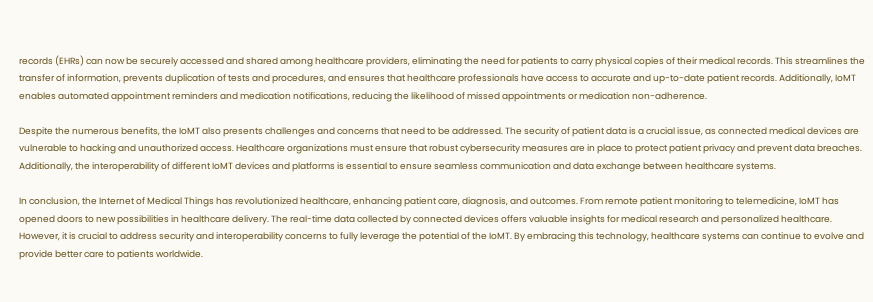records (EHRs) can now be securely accessed and shared among healthcare providers, eliminating the need for patients to carry physical copies of their medical records. This streamlines the transfer of information, prevents duplication of tests and procedures, and ensures that healthcare professionals have access to accurate and up-to-date patient records. Additionally, IoMT enables automated appointment reminders and medication notifications, reducing the likelihood of missed appointments or medication non-adherence.

Despite the numerous benefits, the IoMT also presents challenges and concerns that need to be addressed. The security of patient data is a crucial issue, as connected medical devices are vulnerable to hacking and unauthorized access. Healthcare organizations must ensure that robust cybersecurity measures are in place to protect patient privacy and prevent data breaches. Additionally, the interoperability of different IoMT devices and platforms is essential to ensure seamless communication and data exchange between healthcare systems.

In conclusion, the Internet of Medical Things has revolutionized healthcare, enhancing patient care, diagnosis, and outcomes. From remote patient monitoring to telemedicine, IoMT has opened doors to new possibilities in healthcare delivery. The real-time data collected by connected devices offers valuable insights for medical research and personalized healthcare. However, it is crucial to address security and interoperability concerns to fully leverage the potential of the IoMT. By embracing this technology, healthcare systems can continue to evolve and provide better care to patients worldwide.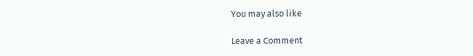You may also like

Leave a Comment